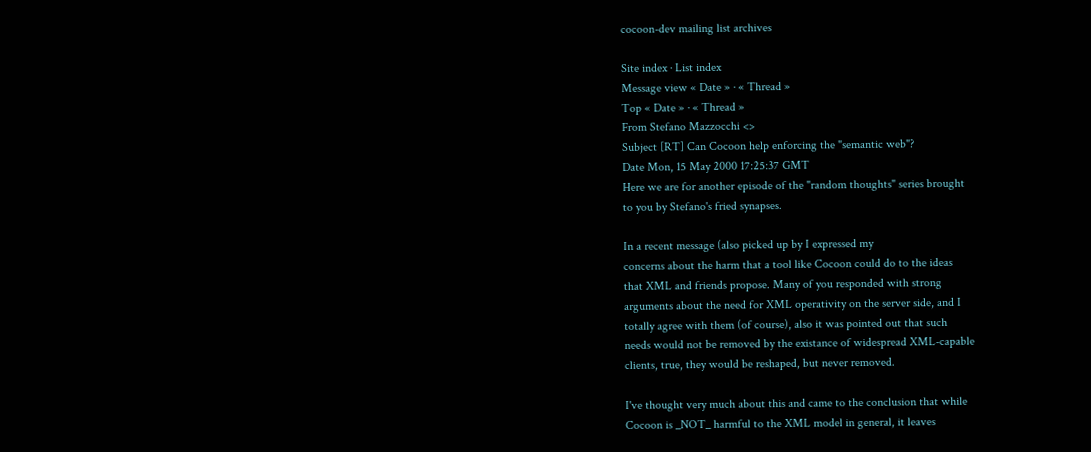cocoon-dev mailing list archives

Site index · List index
Message view « Date » · « Thread »
Top « Date » · « Thread »
From Stefano Mazzocchi <>
Subject [RT] Can Cocoon help enforcing the "semantic web"?
Date Mon, 15 May 2000 17:25:37 GMT
Here we are for another episode of the "random thoughts" series brought
to you by Stefano's fried synapses.

In a recent message (also picked up by I expressed my
concerns about the harm that a tool like Cocoon could do to the ideas
that XML and friends propose. Many of you responded with strong
arguments about the need for XML operativity on the server side, and I
totally agree with them (of course), also it was pointed out that such
needs would not be removed by the existance of widespread XML-capable
clients, true, they would be reshaped, but never removed.

I've thought very much about this and came to the conclusion that while
Cocoon is _NOT_ harmful to the XML model in general, it leaves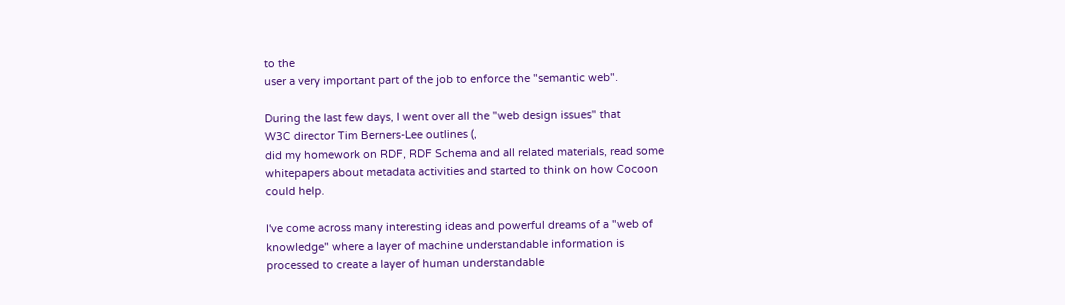to the
user a very important part of the job to enforce the "semantic web".

During the last few days, I went over all the "web design issues" that
W3C director Tim Berners-Lee outlines (,
did my homework on RDF, RDF Schema and all related materials, read some
whitepapers about metadata activities and started to think on how Cocoon
could help.

I've come across many interesting ideas and powerful dreams of a "web of
knowledge" where a layer of machine understandable information is
processed to create a layer of human understandable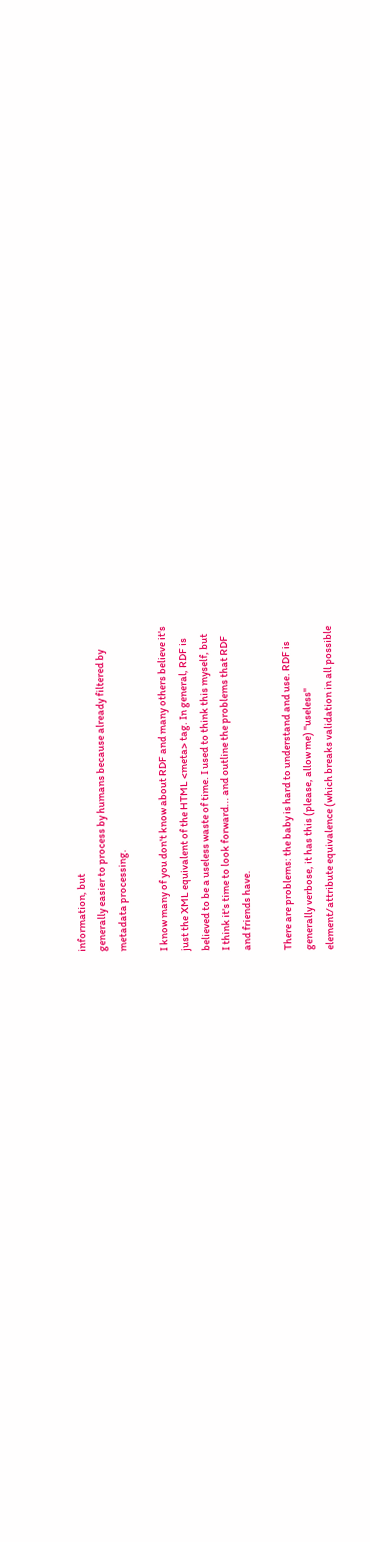information, but
generally easier to process by humans because already filtered by
metadata processing.

I know many of you don't know about RDF and many others believe it's
just the XML equivalent of the HTML <meta> tag. In general, RDF is
believed to be a useless waste of time. I used to think this myself, but
I think it's time to look forward... and outline the problems that RDF
and friends have.

There are problems: the baby is hard to understand and use. RDF is
generally verbose, it has this (please, allow me) "useless"
element/attribute equivalence (which breaks validation in all possible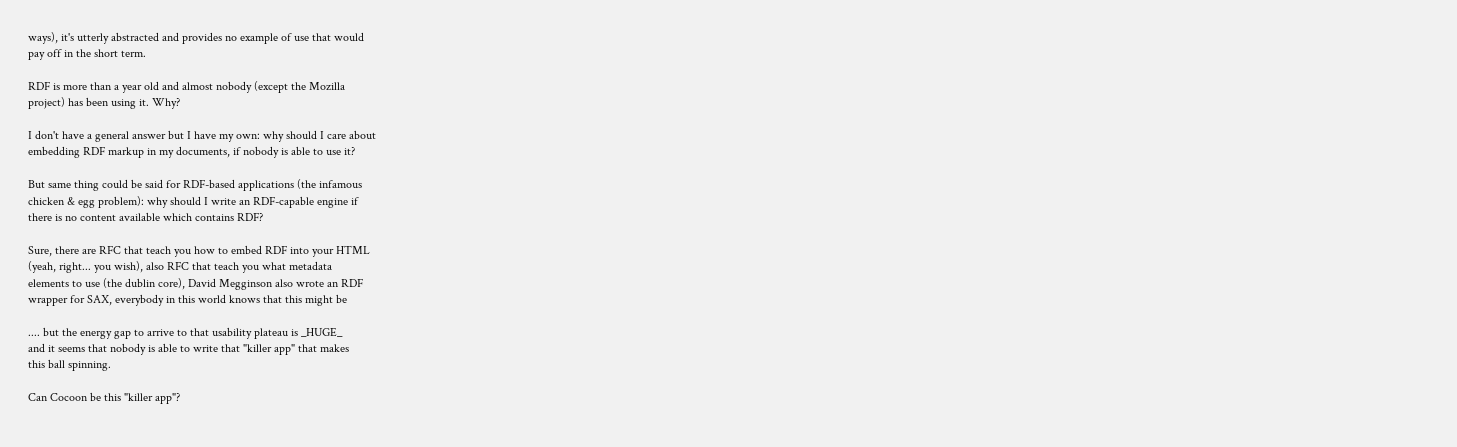ways), it's utterly abstracted and provides no example of use that would
pay off in the short term.

RDF is more than a year old and almost nobody (except the Mozilla
project) has been using it. Why?

I don't have a general answer but I have my own: why should I care about
embedding RDF markup in my documents, if nobody is able to use it?

But same thing could be said for RDF-based applications (the infamous
chicken & egg problem): why should I write an RDF-capable engine if
there is no content available which contains RDF?

Sure, there are RFC that teach you how to embed RDF into your HTML
(yeah, right... you wish), also RFC that teach you what metadata
elements to use (the dublin core), David Megginson also wrote an RDF
wrapper for SAX, everybody in this world knows that this might be

.... but the energy gap to arrive to that usability plateau is _HUGE_
and it seems that nobody is able to write that "killer app" that makes
this ball spinning.

Can Cocoon be this "killer app"?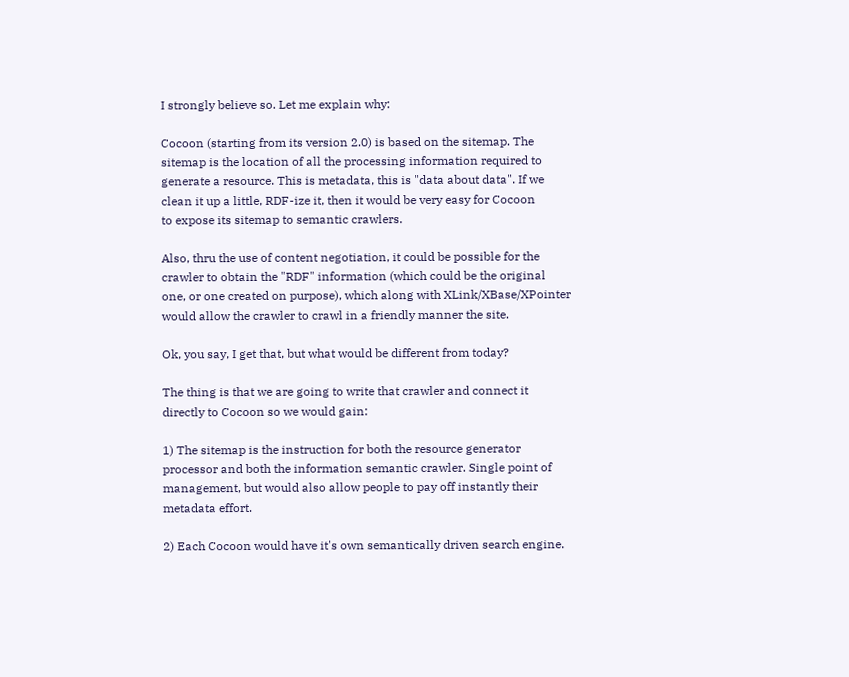I strongly believe so. Let me explain why:

Cocoon (starting from its version 2.0) is based on the sitemap. The
sitemap is the location of all the processing information required to
generate a resource. This is metadata, this is "data about data". If we
clean it up a little, RDF-ize it, then it would be very easy for Cocoon
to expose its sitemap to semantic crawlers.

Also, thru the use of content negotiation, it could be possible for the
crawler to obtain the "RDF" information (which could be the original
one, or one created on purpose), which along with XLink/XBase/XPointer
would allow the crawler to crawl in a friendly manner the site.

Ok, you say, I get that, but what would be different from today?

The thing is that we are going to write that crawler and connect it
directly to Cocoon so we would gain:

1) The sitemap is the instruction for both the resource generator
processor and both the information semantic crawler. Single point of
management, but would also allow people to pay off instantly their
metadata effort.

2) Each Cocoon would have it's own semantically driven search engine.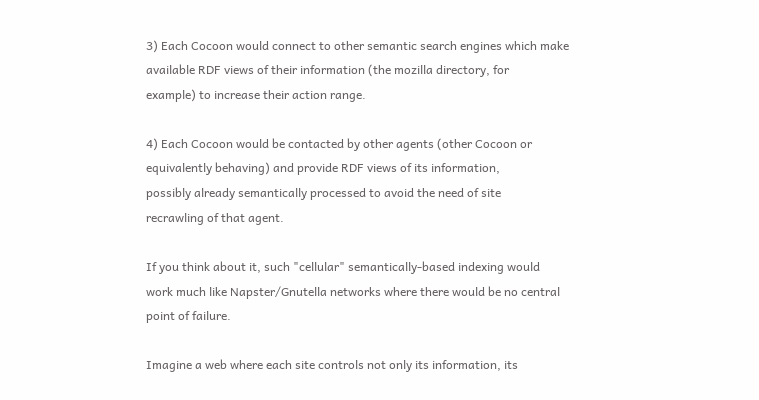3) Each Cocoon would connect to other semantic search engines which make
available RDF views of their information (the mozilla directory, for
example) to increase their action range.

4) Each Cocoon would be contacted by other agents (other Cocoon or
equivalently behaving) and provide RDF views of its information,
possibly already semantically processed to avoid the need of site
recrawling of that agent.

If you think about it, such "cellular" semantically-based indexing would
work much like Napster/Gnutella networks where there would be no central
point of failure.

Imagine a web where each site controls not only its information, its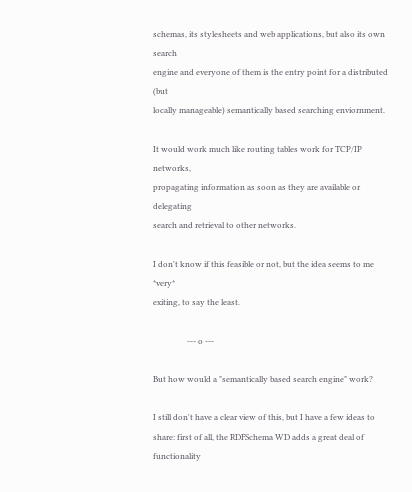schemas, its stylesheets and web applications, but also its own search
engine and everyone of them is the entry point for a distributed (but
locally manageable) semantically based searching enviornment.

It would work much like routing tables work for TCP/IP networks,
propagating information as soon as they are available or delegating
search and retrieval to other networks.

I don't know if this feasible or not, but the idea seems to me *very*
exiting, to say the least.

                 --- o ---

But how would a "semantically based search engine" work?

I still don't have a clear view of this, but I have a few ideas to
share: first of all, the RDFSchema WD adds a great deal of functionality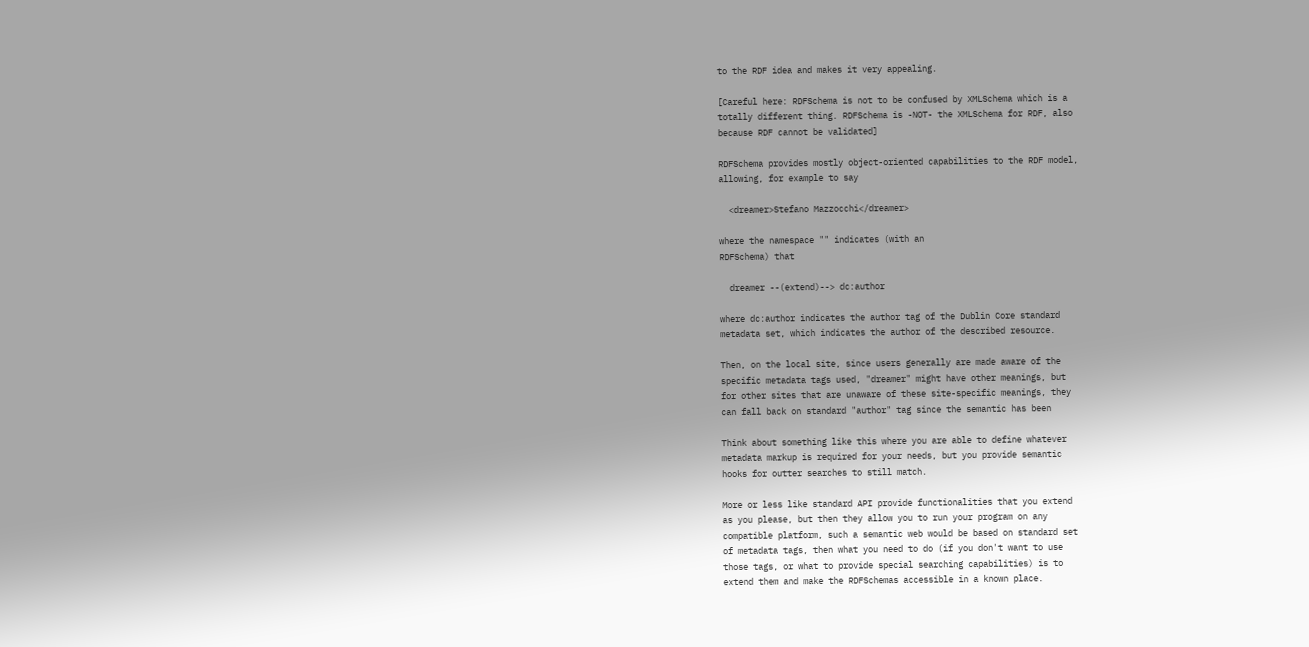to the RDF idea and makes it very appealing.

[Careful here: RDFSchema is not to be confused by XMLSchema which is a
totally different thing. RDFSchema is -NOT- the XMLSchema for RDF, also
because RDF cannot be validated]

RDFSchema provides mostly object-oriented capabilities to the RDF model,
allowing, for example to say

  <dreamer>Stefano Mazzocchi</dreamer>

where the namespace "" indicates (with an
RDFSchema) that

  dreamer --(extend)--> dc:author

where dc:author indicates the author tag of the Dublin Core standard
metadata set, which indicates the author of the described resource.

Then, on the local site, since users generally are made aware of the
specific metadata tags used, "dreamer" might have other meanings, but
for other sites that are unaware of these site-specific meanings, they
can fall back on standard "author" tag since the semantic has been

Think about something like this where you are able to define whatever
metadata markup is required for your needs, but you provide semantic
hooks for outter searches to still match.

More or less like standard API provide functionalities that you extend
as you please, but then they allow you to run your program on any
compatible platform, such a semantic web would be based on standard set
of metadata tags, then what you need to do (if you don't want to use
those tags, or what to provide special searching capabilities) is to
extend them and make the RDFSchemas accessible in a known place.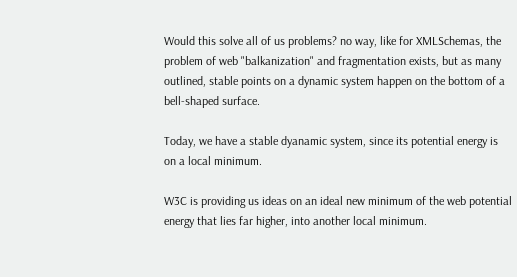Would this solve all of us problems? no way, like for XMLSchemas, the
problem of web "balkanization" and fragmentation exists, but as many
outlined, stable points on a dynamic system happen on the bottom of a
bell-shaped surface.

Today, we have a stable dyanamic system, since its potential energy is
on a local minimum.

W3C is providing us ideas on an ideal new minimum of the web potential
energy that lies far higher, into another local minimum.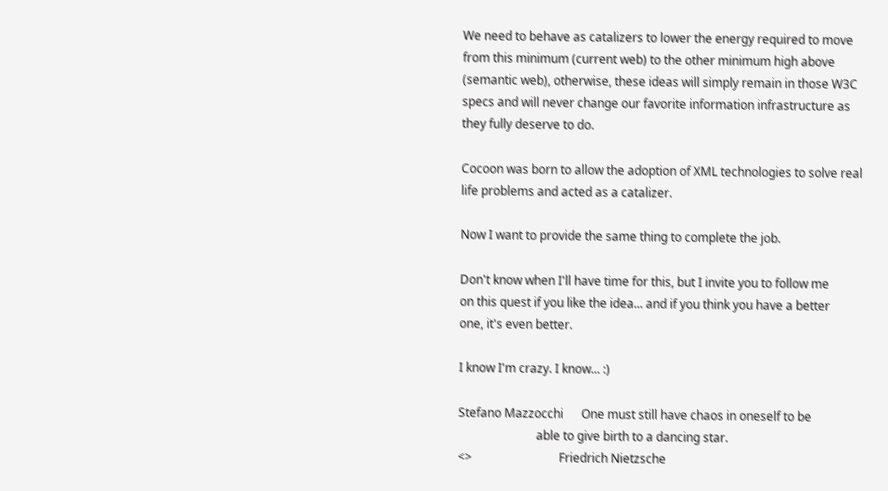We need to behave as catalizers to lower the energy required to move
from this minimum (current web) to the other minimum high above
(semantic web), otherwise, these ideas will simply remain in those W3C
specs and will never change our favorite information infrastructure as
they fully deserve to do.

Cocoon was born to allow the adoption of XML technologies to solve real
life problems and acted as a catalizer.

Now I want to provide the same thing to complete the job.

Don't know when I'll have time for this, but I invite you to follow me
on this quest if you like the idea... and if you think you have a better
one, it's even better.

I know I'm crazy. I know... :)

Stefano Mazzocchi      One must still have chaos in oneself to be
                          able to give birth to a dancing star.
<>                             Friedrich Nietzsche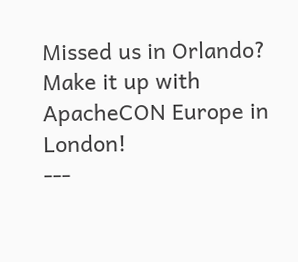Missed us in Orlando? Make it up with ApacheCON Europe in London!
---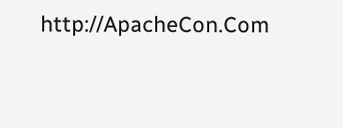http://ApacheCon.Com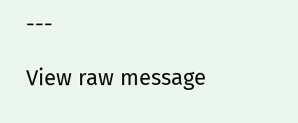---

View raw message